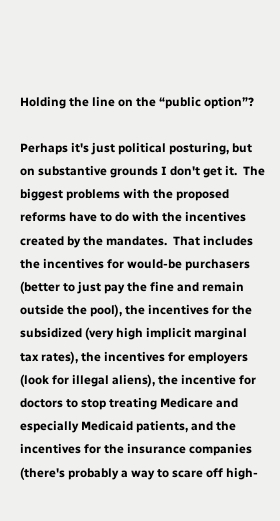Holding the line on the “public option”?

Perhaps it's just political posturing, but on substantive grounds I don't get it.  The biggest problems with the proposed reforms have to do with the incentives created by the mandates.  That includes the incentives for would-be purchasers (better to just pay the fine and remain outside the pool), the incentives for the subsidized (very high implicit marginal tax rates), the incentives for employers (look for illegal aliens), the incentive for doctors to stop treating Medicare and especially Medicaid patients, and the incentives for the insurance companies (there's probably a way to scare off high-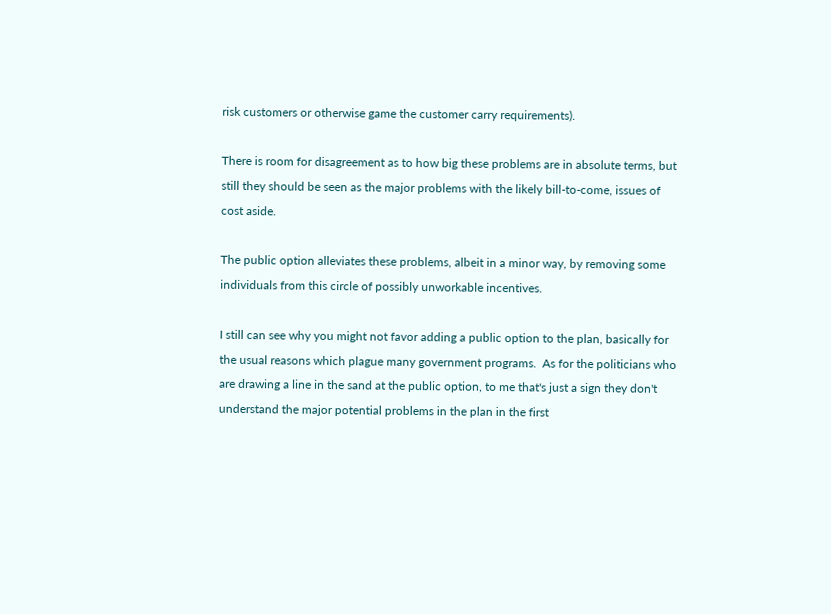risk customers or otherwise game the customer carry requirements).

There is room for disagreement as to how big these problems are in absolute terms, but still they should be seen as the major problems with the likely bill-to-come, issues of cost aside.

The public option alleviates these problems, albeit in a minor way, by removing some individuals from this circle of possibly unworkable incentives.

I still can see why you might not favor adding a public option to the plan, basically for the usual reasons which plague many government programs.  As for the politicians who are drawing a line in the sand at the public option, to me that's just a sign they don't understand the major potential problems in the plan in the first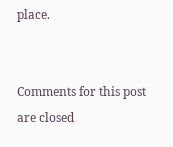place.


Comments for this post are closed